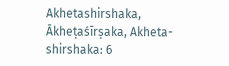Akhetashirshaka, Ākheṭaśīrṣaka, Akheta-shirshaka: 6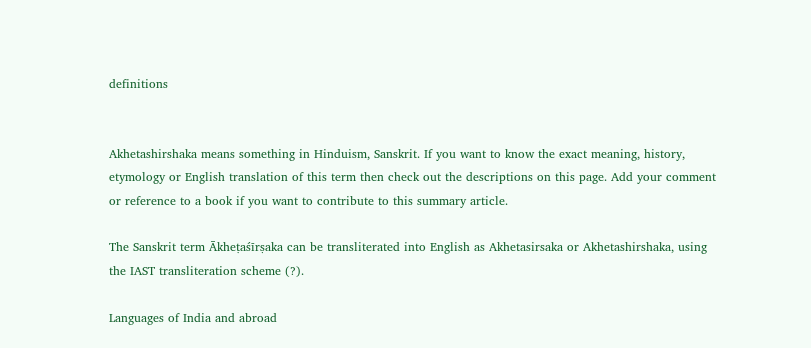definitions


Akhetashirshaka means something in Hinduism, Sanskrit. If you want to know the exact meaning, history, etymology or English translation of this term then check out the descriptions on this page. Add your comment or reference to a book if you want to contribute to this summary article.

The Sanskrit term Ākheṭaśīrṣaka can be transliterated into English as Akhetasirsaka or Akhetashirshaka, using the IAST transliteration scheme (?).

Languages of India and abroad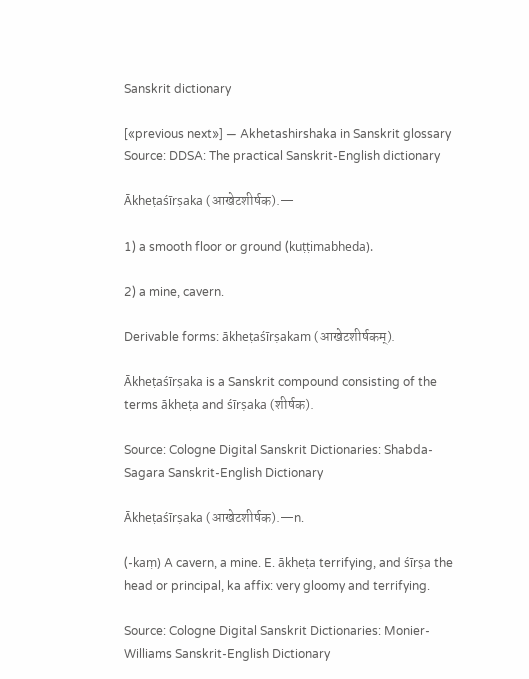Sanskrit dictionary

[«previous next»] — Akhetashirshaka in Sanskrit glossary
Source: DDSA: The practical Sanskrit-English dictionary

Ākheṭaśīrṣaka (आखेटशीर्षक).—

1) a smooth floor or ground (kuṭṭimabheda).

2) a mine, cavern.

Derivable forms: ākheṭaśīrṣakam (आखेटशीर्षकम्).

Ākheṭaśīrṣaka is a Sanskrit compound consisting of the terms ākheṭa and śīrṣaka (शीर्षक).

Source: Cologne Digital Sanskrit Dictionaries: Shabda-Sagara Sanskrit-English Dictionary

Ākheṭaśīrṣaka (आखेटशीर्षक).—n.

(-kaṃ) A cavern, a mine. E. ākheṭa terrifying, and śīrṣa the head or principal, ka affix: very gloomy and terrifying.

Source: Cologne Digital Sanskrit Dictionaries: Monier-Williams Sanskrit-English Dictionary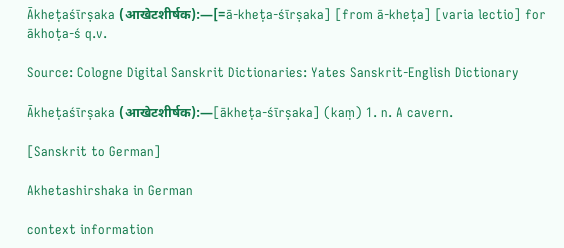Ākheṭaśīrṣaka (आखेटशीर्षक):—[=ā-kheṭa-śīrṣaka] [from ā-kheṭa] [varia lectio] for ākhoṭa-ś q.v.

Source: Cologne Digital Sanskrit Dictionaries: Yates Sanskrit-English Dictionary

Ākheṭaśīrṣaka (आखेटशीर्षक):—[ākheṭa-śīrṣaka] (kaṃ) 1. n. A cavern.

[Sanskrit to German]

Akhetashirshaka in German

context information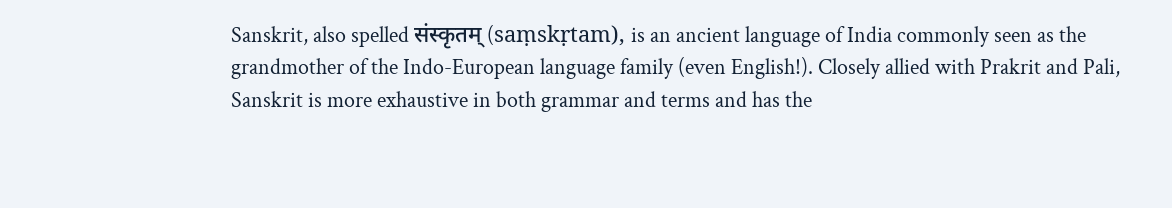Sanskrit, also spelled संस्कृतम् (saṃskṛtam), is an ancient language of India commonly seen as the grandmother of the Indo-European language family (even English!). Closely allied with Prakrit and Pali, Sanskrit is more exhaustive in both grammar and terms and has the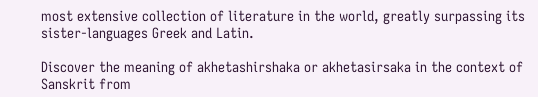most extensive collection of literature in the world, greatly surpassing its sister-languages Greek and Latin.

Discover the meaning of akhetashirshaka or akhetasirsaka in the context of Sanskrit from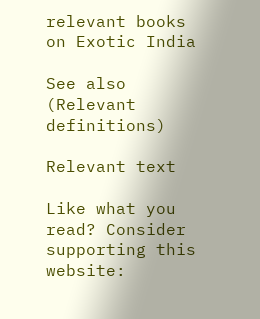relevant books on Exotic India

See also (Relevant definitions)

Relevant text

Like what you read? Consider supporting this website: